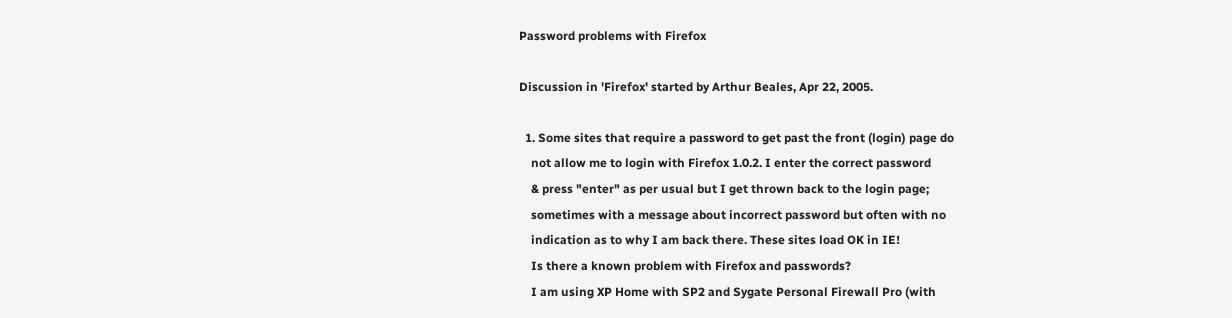Password problems with Firefox

Discussion in 'Firefox' started by Arthur Beales, Apr 22, 2005.

  1. Some sites that require a password to get past the front (login) page do
    not allow me to login with Firefox 1.0.2. I enter the correct password
    & press "enter" as per usual but I get thrown back to the login page;
    sometimes with a message about incorrect password but often with no
    indication as to why I am back there. These sites load OK in IE!
    Is there a known problem with Firefox and passwords?
    I am using XP Home with SP2 and Sygate Personal Firewall Pro (with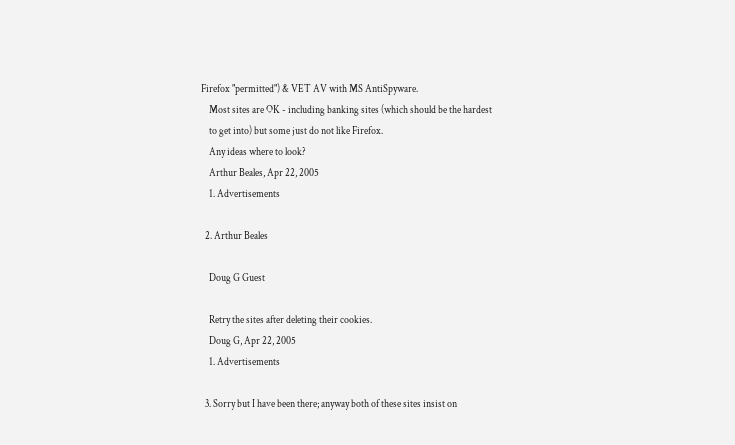Firefox "permitted") & VET AV with MS AntiSpyware.
    Most sites are OK - including banking sites (which should be the hardest
    to get into) but some just do not like Firefox.
    Any ideas where to look?
    Arthur Beales, Apr 22, 2005
    1. Advertisements

  2. Arthur Beales

    Doug G Guest

    Retry the sites after deleting their cookies.
    Doug G, Apr 22, 2005
    1. Advertisements

  3. Sorry but I have been there; anyway both of these sites insist on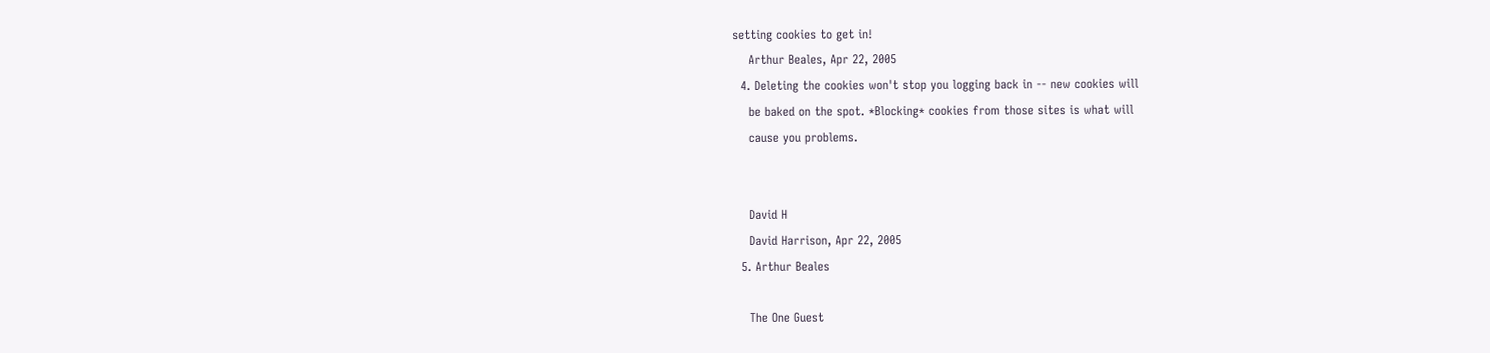setting cookies to get in!
    Arthur Beales, Apr 22, 2005
  4. Deleting the cookies won't stop you logging back in -- new cookies will
    be baked on the spot. *Blocking* cookies from those sites is what will
    cause you problems.


    David H
    David Harrison, Apr 22, 2005
  5. Arthur Beales

    The One Guest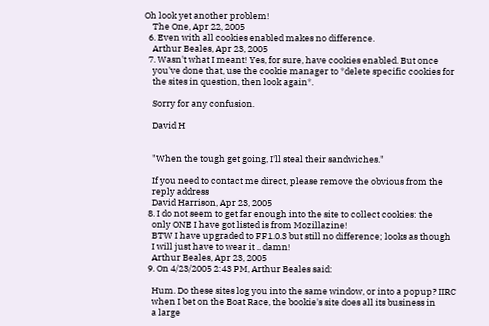Oh look yet another problem!
    The One, Apr 22, 2005
  6. Even with all cookies enabled makes no difference.
    Arthur Beales, Apr 23, 2005
  7. Wasn't what I meant! Yes, for sure, have cookies enabled. But once
    you've done that, use the cookie manager to *delete specific cookies for
    the sites in question, then look again*.

    Sorry for any confusion.

    David H


    "When the tough get going, I'll steal their sandwiches."

    If you need to contact me direct, please remove the obvious from the
    reply address
    David Harrison, Apr 23, 2005
  8. I do not seem to get far enough into the site to collect cookies: the
    only ONE I have got listed is from Mozillazine!
    BTW I have upgraded to FF1.0.3 but still no difference; looks as though
    I will just have to wear it .. damn!
    Arthur Beales, Apr 23, 2005
  9. On 4/23/2005 2:43 PM, Arthur Beales said:

    Hum. Do these sites log you into the same window, or into a popup? IIRC
    when I bet on the Boat Race, the bookie's site does all its business in
    a large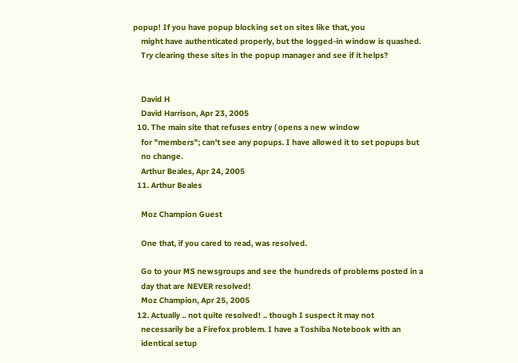popup! If you have popup blocking set on sites like that, you
    might have authenticated properly, but the logged-in window is quashed.
    Try clearing these sites in the popup manager and see if it helps?


    David H
    David Harrison, Apr 23, 2005
  10. The main site that refuses entry ( opens a new window
    for "members"; can't see any popups. I have allowed it to set popups but
    no change.
    Arthur Beales, Apr 24, 2005
  11. Arthur Beales

    Moz Champion Guest

    One that, if you cared to read, was resolved.

    Go to your MS newsgroups and see the hundreds of problems posted in a
    day that are NEVER resolved!
    Moz Champion, Apr 25, 2005
  12. Actually .. not quite resolved! .. though I suspect it may not
    necessarily be a Firefox problem. I have a Toshiba Notebook with an
    identical setup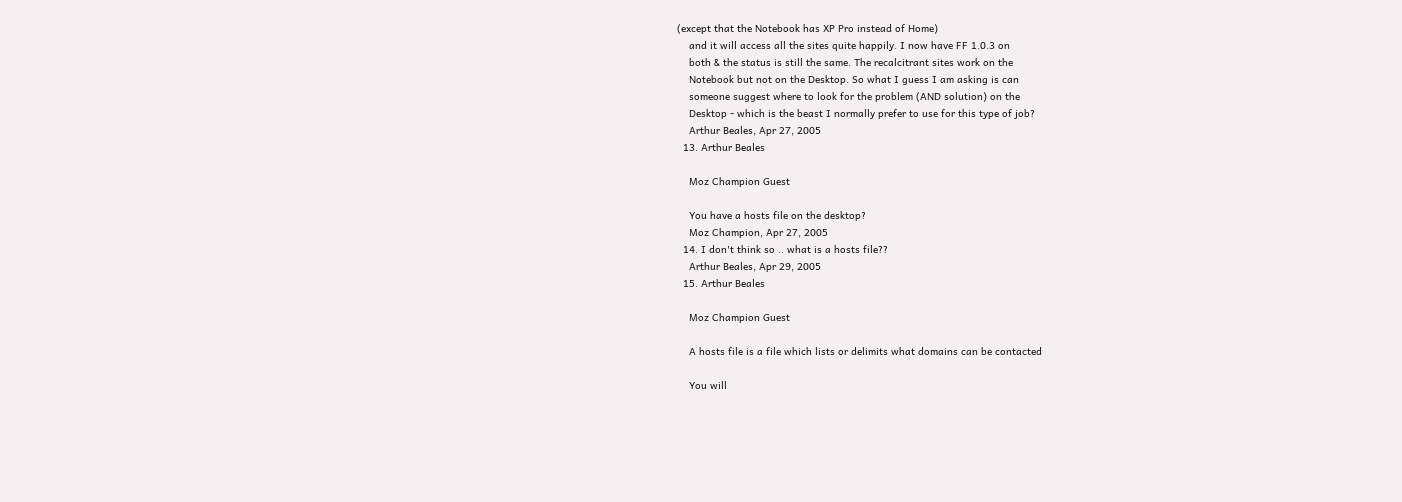(except that the Notebook has XP Pro instead of Home)
    and it will access all the sites quite happily. I now have FF 1.0.3 on
    both & the status is still the same. The recalcitrant sites work on the
    Notebook but not on the Desktop. So what I guess I am asking is can
    someone suggest where to look for the problem (AND solution) on the
    Desktop - which is the beast I normally prefer to use for this type of job?
    Arthur Beales, Apr 27, 2005
  13. Arthur Beales

    Moz Champion Guest

    You have a hosts file on the desktop?
    Moz Champion, Apr 27, 2005
  14. I don't think so .. what is a hosts file??
    Arthur Beales, Apr 29, 2005
  15. Arthur Beales

    Moz Champion Guest

    A hosts file is a file which lists or delimits what domains can be contacted

    You will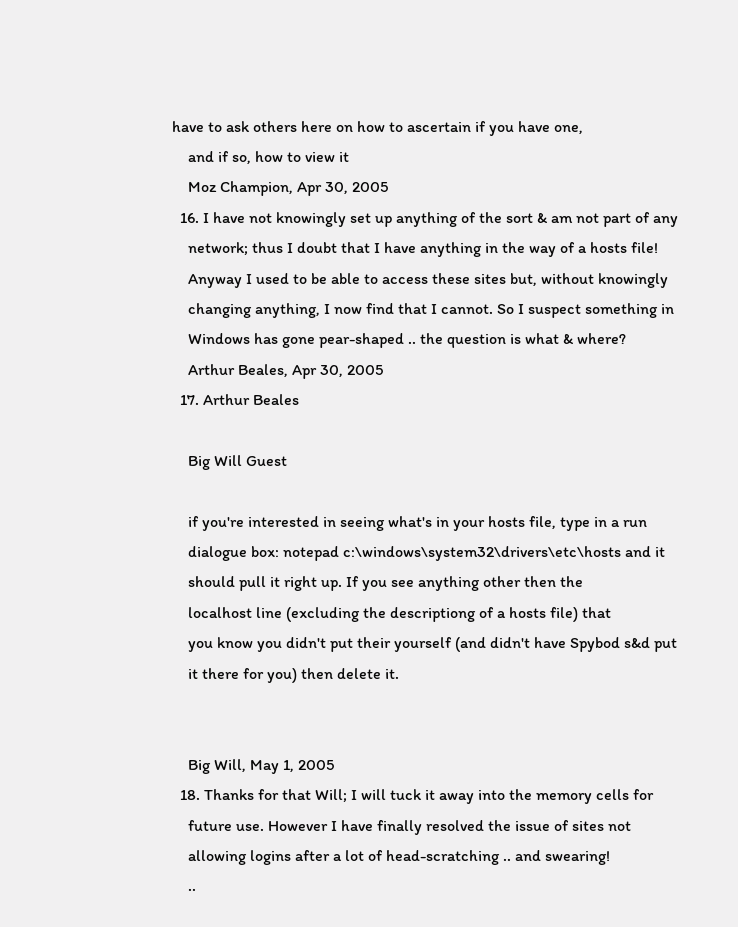have to ask others here on how to ascertain if you have one,
    and if so, how to view it
    Moz Champion, Apr 30, 2005
  16. I have not knowingly set up anything of the sort & am not part of any
    network; thus I doubt that I have anything in the way of a hosts file!
    Anyway I used to be able to access these sites but, without knowingly
    changing anything, I now find that I cannot. So I suspect something in
    Windows has gone pear-shaped .. the question is what & where?
    Arthur Beales, Apr 30, 2005
  17. Arthur Beales

    Big Will Guest

    if you're interested in seeing what's in your hosts file, type in a run
    dialogue box: notepad c:\windows\system32\drivers\etc\hosts and it
    should pull it right up. If you see anything other then the
    localhost line (excluding the descriptiong of a hosts file) that
    you know you didn't put their yourself (and didn't have Spybod s&d put
    it there for you) then delete it.


    Big Will, May 1, 2005
  18. Thanks for that Will; I will tuck it away into the memory cells for
    future use. However I have finally resolved the issue of sites not
    allowing logins after a lot of head-scratching .. and swearing!
    ..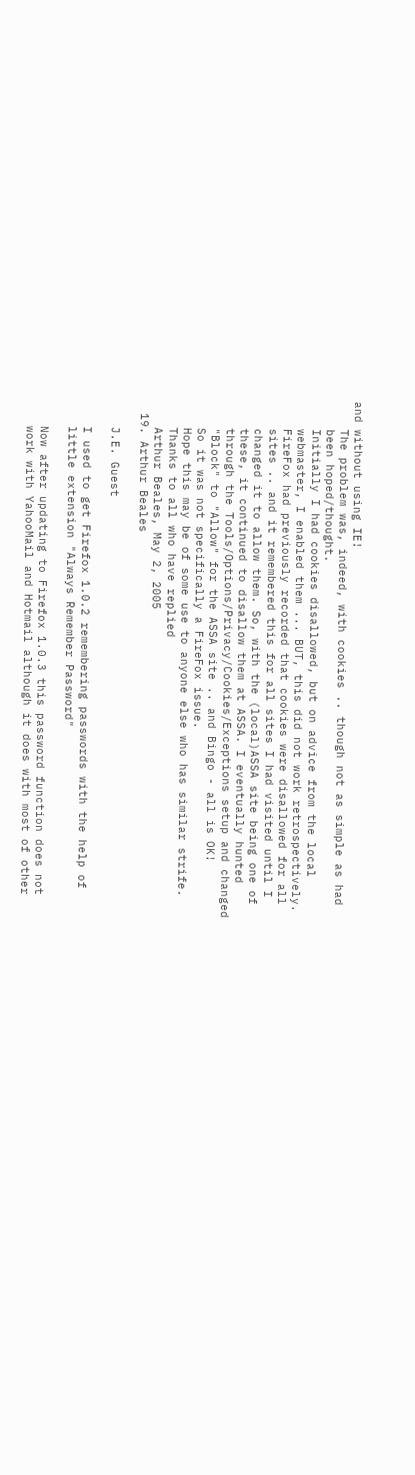and without using IE!
    The problem was, indeed, with cookies .. though not as simple as had
    been hoped/thought.
    Initially I had cookies disallowed, but on advice from the local
    webmaster, I enabled them ... BUT, this did not work retrospectively.
    FireFox had previously recorded that cookies were disallowed for all
    sites .. and it remembered this for all sites I had visited until I
    changed it to allow them. So, with the (local)ASSA site being one of
    these, it continued to disallow them at ASSA. I eventually hunted
    through the Tools/Options/Privacy/Cookies/Exceptions setup and changed
    "Block" to "Allow" for the ASSA site .. and Bingo - all is OK!
    So it was not specifically a FireFox issue.
    Hope this may be of some use to anyone else who has similar strife.
    Thanks to all who have replied
    Arthur Beales, May 2, 2005
  19. Arthur Beales

    J.E. Guest

    I used to get Firefox 1.0.2 remembering passwords with the help of
    little extension "Always Remember Password"

    Now after updating to Firefox 1.0.3 this password function does not
    work with YahooMail and Hotmail although it does with most of other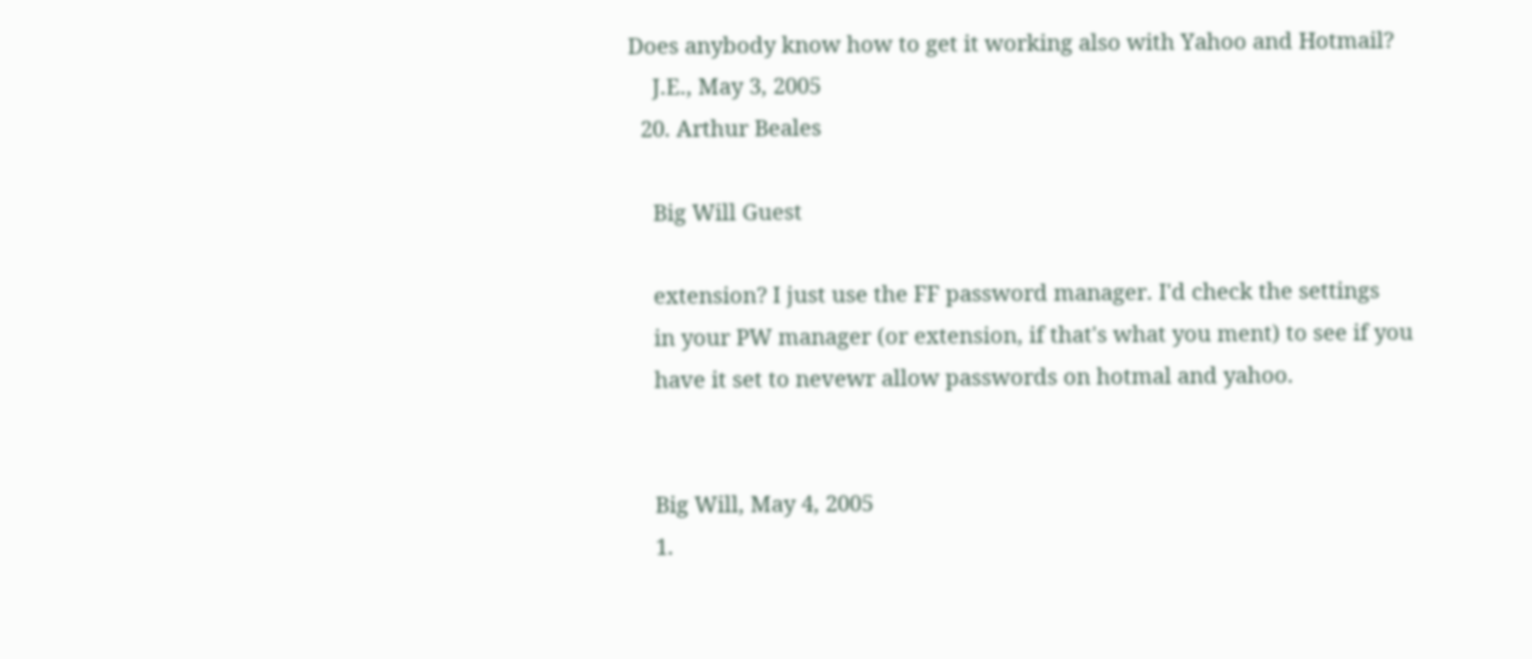Does anybody know how to get it working also with Yahoo and Hotmail?
    J.E., May 3, 2005
  20. Arthur Beales

    Big Will Guest

    extension? I just use the FF password manager. I'd check the settings
    in your PW manager (or extension, if that's what you ment) to see if you
    have it set to nevewr allow passwords on hotmal and yahoo.


    Big Will, May 4, 2005
    1.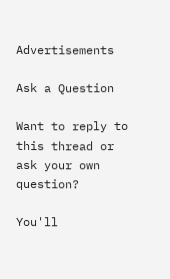Advertisements

Ask a Question

Want to reply to this thread or ask your own question?

You'll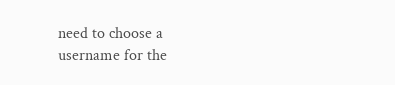need to choose a username for the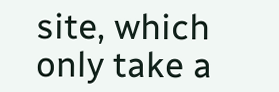site, which only take a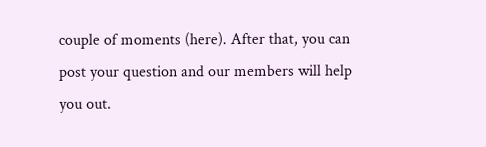couple of moments (here). After that, you can post your question and our members will help you out.